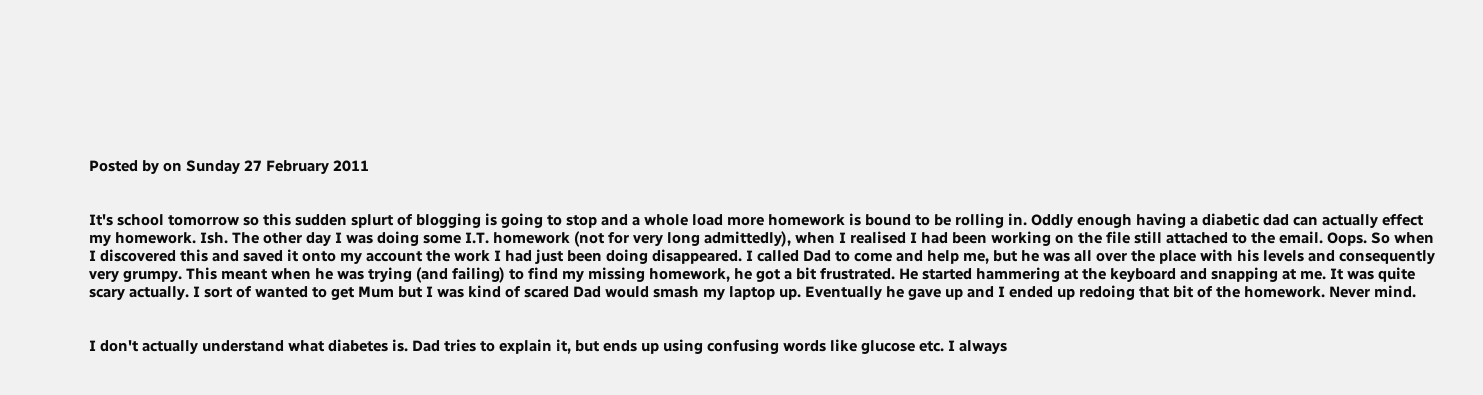Posted by on Sunday 27 February 2011


It's school tomorrow so this sudden splurt of blogging is going to stop and a whole load more homework is bound to be rolling in. Oddly enough having a diabetic dad can actually effect my homework. Ish. The other day I was doing some I.T. homework (not for very long admittedly), when I realised I had been working on the file still attached to the email. Oops. So when I discovered this and saved it onto my account the work I had just been doing disappeared. I called Dad to come and help me, but he was all over the place with his levels and consequently very grumpy. This meant when he was trying (and failing) to find my missing homework, he got a bit frustrated. He started hammering at the keyboard and snapping at me. It was quite scary actually. I sort of wanted to get Mum but I was kind of scared Dad would smash my laptop up. Eventually he gave up and I ended up redoing that bit of the homework. Never mind.


I don't actually understand what diabetes is. Dad tries to explain it, but ends up using confusing words like glucose etc. I always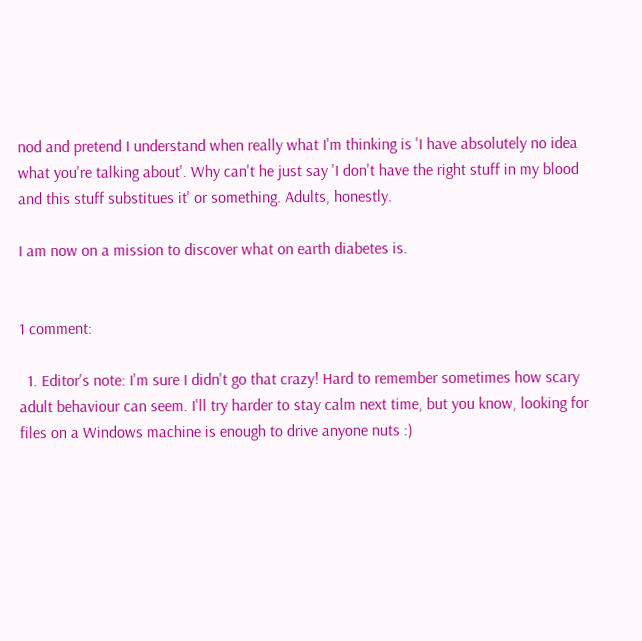nod and pretend I understand when really what I'm thinking is 'I have absolutely no idea what you're talking about'. Why can't he just say 'I don't have the right stuff in my blood and this stuff substitues it' or something. Adults, honestly.

I am now on a mission to discover what on earth diabetes is.


1 comment:

  1. Editor's note: I'm sure I didn't go that crazy! Hard to remember sometimes how scary adult behaviour can seem. I'll try harder to stay calm next time, but you know, looking for files on a Windows machine is enough to drive anyone nuts :)